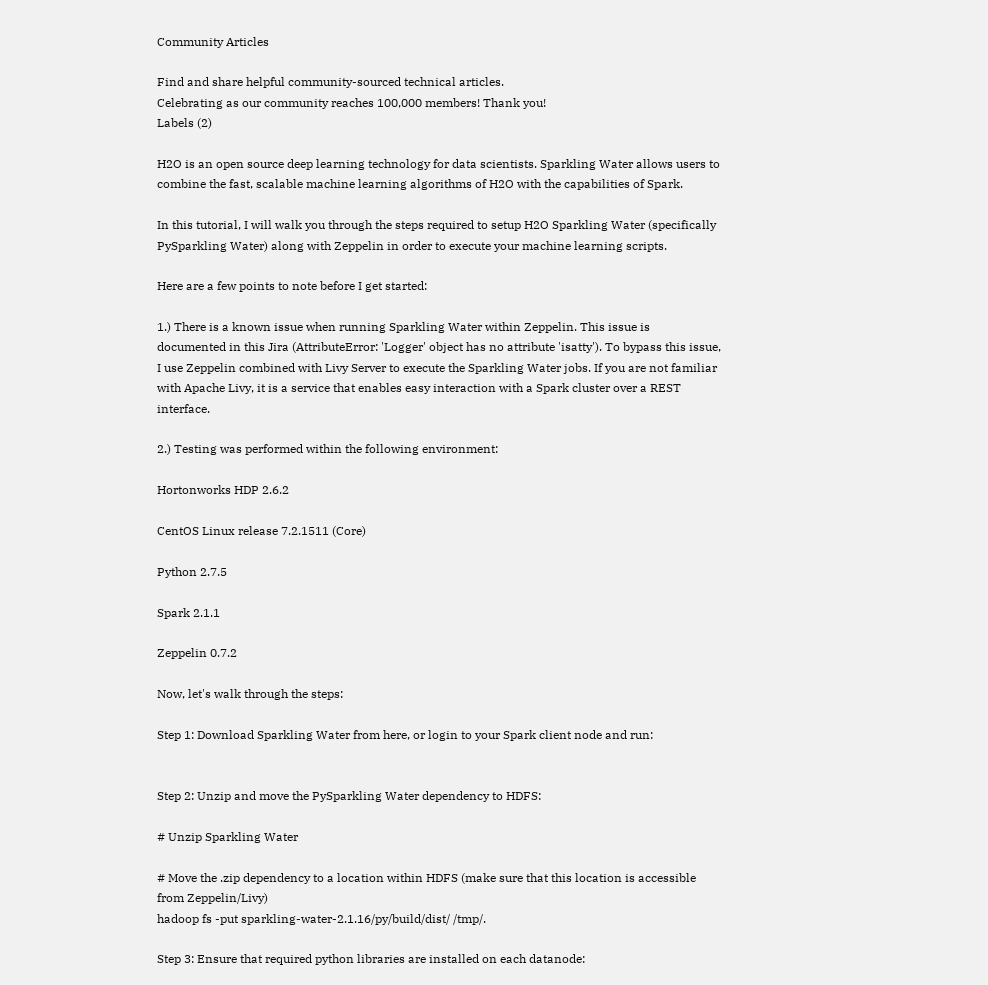Community Articles

Find and share helpful community-sourced technical articles.
Celebrating as our community reaches 100,000 members! Thank you!
Labels (2)

H2O is an open source deep learning technology for data scientists. Sparkling Water allows users to combine the fast, scalable machine learning algorithms of H2O with the capabilities of Spark.

In this tutorial, I will walk you through the steps required to setup H2O Sparkling Water (specifically PySparkling Water) along with Zeppelin in order to execute your machine learning scripts.

Here are a few points to note before I get started:

1.) There is a known issue when running Sparkling Water within Zeppelin. This issue is documented in this Jira (AttributeError: 'Logger' object has no attribute 'isatty'). To bypass this issue, I use Zeppelin combined with Livy Server to execute the Sparkling Water jobs. If you are not familiar with Apache Livy, it is a service that enables easy interaction with a Spark cluster over a REST interface.

2.) Testing was performed within the following environment:

Hortonworks HDP 2.6.2

CentOS Linux release 7.2.1511 (Core)

Python 2.7.5

Spark 2.1.1

Zeppelin 0.7.2

Now, let's walk through the steps:

Step 1: Download Sparkling Water from here, or login to your Spark client node and run:


Step 2: Unzip and move the PySparkling Water dependency to HDFS:

# Unzip Sparkling Water

# Move the .zip dependency to a location within HDFS (make sure that this location is accessible from Zeppelin/Livy)
hadoop fs -put sparkling-water-2.1.16/py/build/dist/ /tmp/.

Step 3: Ensure that required python libraries are installed on each datanode: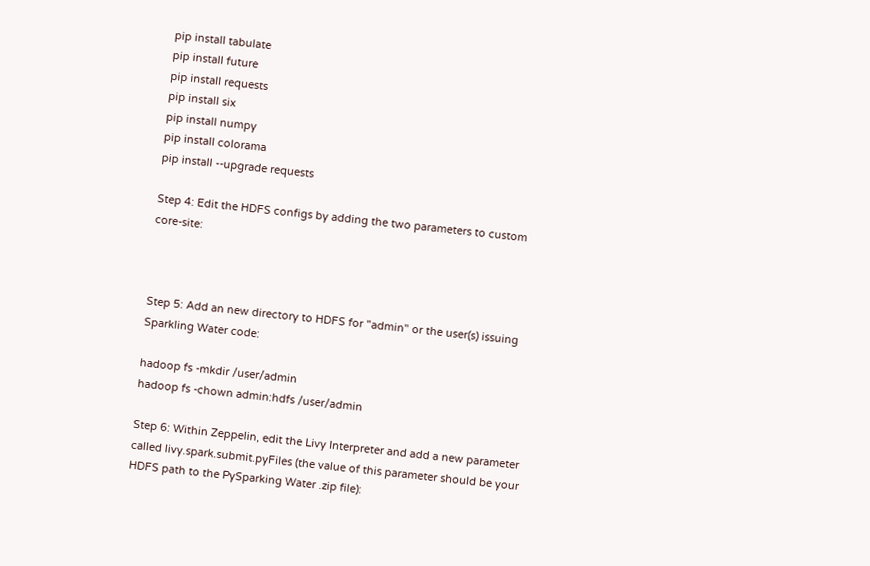pip install tabulate
pip install future
pip install requests
pip install six
pip install numpy
pip install colorama
pip install --upgrade requests

Step 4: Edit the HDFS configs by adding the two parameters to custom core-site:



Step 5: Add an new directory to HDFS for "admin" or the user(s) issuing Sparkling Water code:

hadoop fs -mkdir /user/admin
hadoop fs -chown admin:hdfs /user/admin

Step 6: Within Zeppelin, edit the Livy Interpreter and add a new parameter called livy.spark.submit.pyFiles (the value of this parameter should be your HDFS path to the PySparking Water .zip file):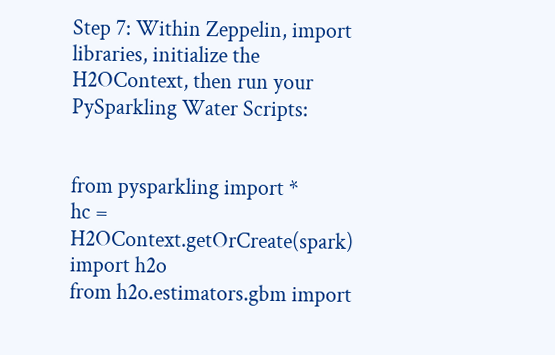Step 7: Within Zeppelin, import libraries, initialize the H2OContext, then run your PySparkling Water Scripts:


from pysparkling import *
hc = H2OContext.getOrCreate(spark)
import h2o
from h2o.estimators.gbm import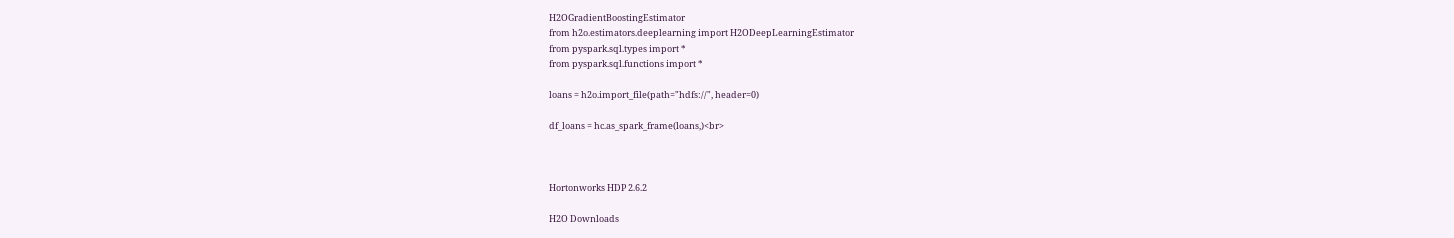H2OGradientBoostingEstimator
from h2o.estimators.deeplearning import H2ODeepLearningEstimator
from pyspark.sql.types import *
from pyspark.sql.functions import *

loans = h2o.import_file(path="hdfs://", header=0)

df_loans = hc.as_spark_frame(loans,)<br>



Hortonworks HDP 2.6.2

H2O Downloads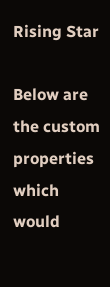Rising Star

Below are the custom properties which would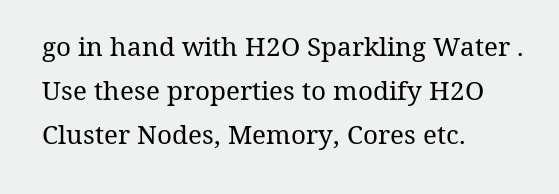go in hand with H2O Sparkling Water . Use these properties to modify H2O Cluster Nodes, Memory, Cores etc.